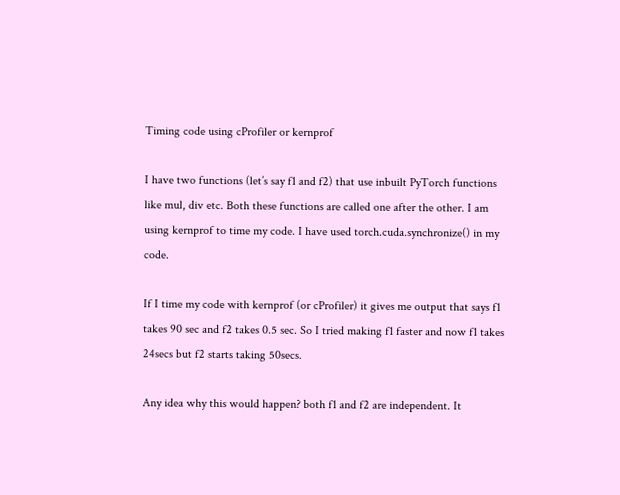Timing code using cProfiler or kernprof

I have two functions (let’s say f1 and f2) that use inbuilt PyTorch functions like mul, div etc. Both these functions are called one after the other. I am using kernprof to time my code. I have used torch.cuda.synchronize() in my code.

If I time my code with kernprof (or cProfiler) it gives me output that says f1 takes 90 sec and f2 takes 0.5 sec. So I tried making f1 faster and now f1 takes 24secs but f2 starts taking 50secs.

Any idea why this would happen? both f1 and f2 are independent. It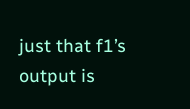just that f1’s output is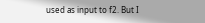used as input to f2. But I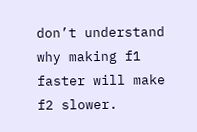don’t understand why making f1 faster will make f2 slower.